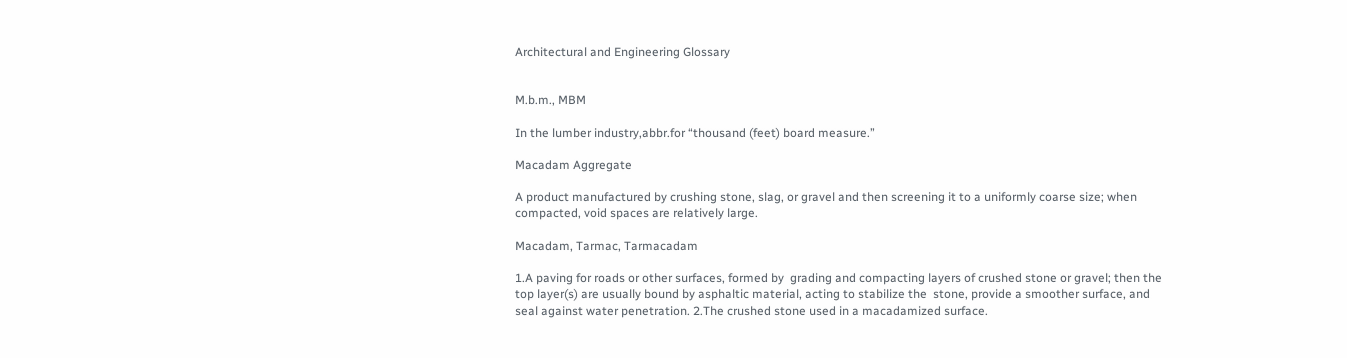Architectural and Engineering Glossary


M.b.m., MBM

In the lumber industry,abbr.for “thousand (feet) board measure.”

Macadam Aggregate

A product manufactured by crushing stone, slag, or gravel and then screening it to a uniformly coarse size; when compacted, void spaces are relatively large.

Macadam, Tarmac, Tarmacadam

1.A paving for roads or other surfaces, formed by  grading and compacting layers of crushed stone or gravel; then the top layer(s) are usually bound by asphaltic material, acting to stabilize the  stone, provide a smoother surface, and seal against water penetration. 2.The crushed stone used in a macadamized surface.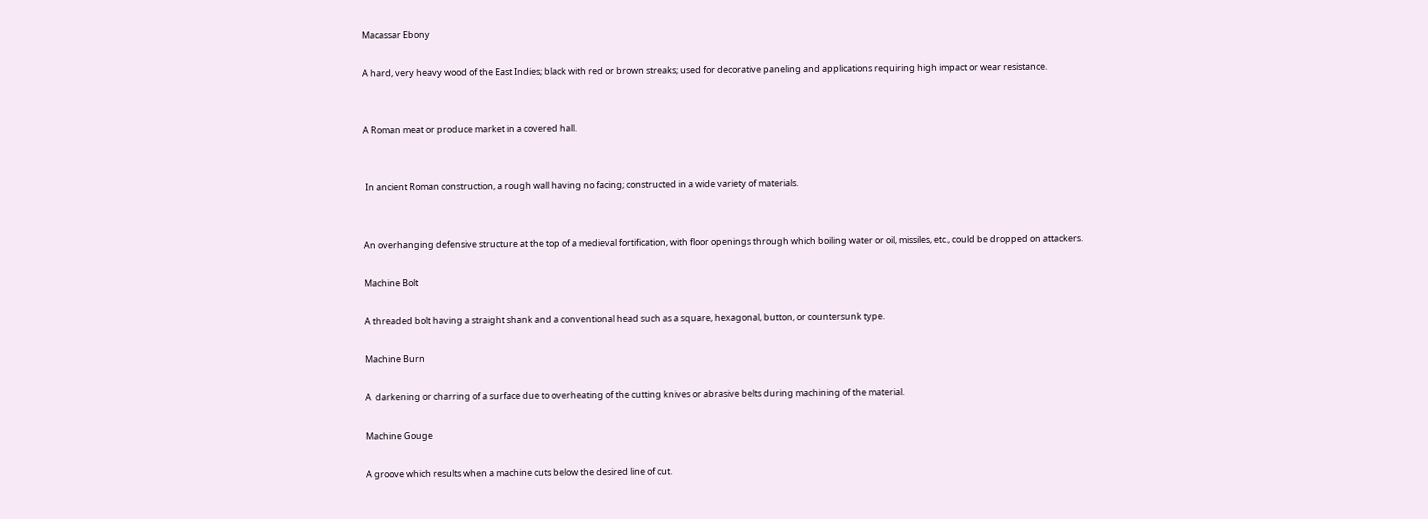Macassar Ebony

A hard, very heavy wood of the East Indies; black with red or brown streaks; used for decorative paneling and applications requiring high impact or wear resistance.


A Roman meat or produce market in a covered hall.


 In ancient Roman construction, a rough wall having no facing; constructed in a wide variety of materials.


An overhanging defensive structure at the top of a medieval fortification, with floor openings through which boiling water or oil, missiles, etc., could be dropped on attackers.

Machine Bolt

A threaded bolt having a straight shank and a conventional head such as a square, hexagonal, button, or countersunk type.

Machine Burn

A  darkening or charring of a surface due to overheating of the cutting knives or abrasive belts during machining of the material.

Machine Gouge

A groove which results when a machine cuts below the desired line of cut.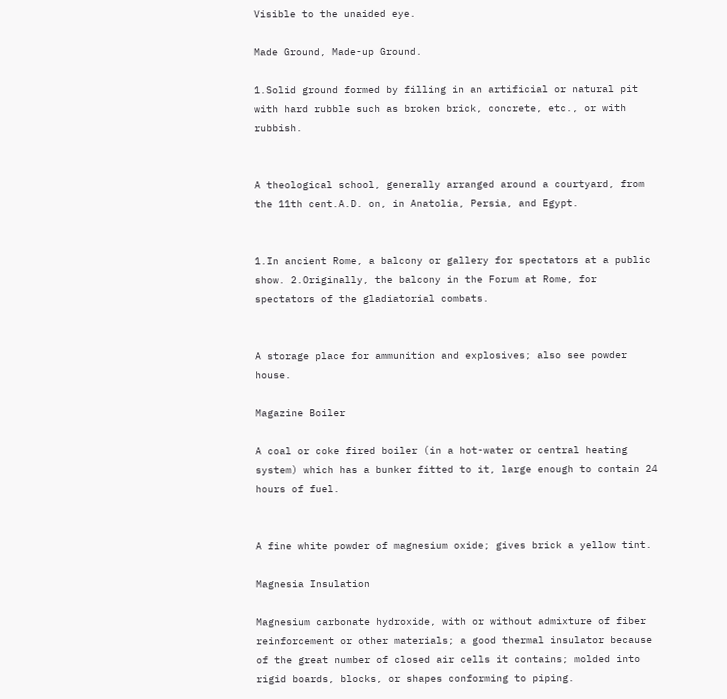Visible to the unaided eye.

Made Ground, Made-up Ground.

1.Solid ground formed by filling in an artificial or natural pit with hard rubble such as broken brick, concrete, etc., or with rubbish.


A theological school, generally arranged around a courtyard, from the 11th cent.A.D. on, in Anatolia, Persia, and Egypt.


1.In ancient Rome, a balcony or gallery for spectators at a public show. 2.Originally, the balcony in the Forum at Rome, for spectators of the gladiatorial combats.


A storage place for ammunition and explosives; also see powder house.

Magazine Boiler

A coal or coke fired boiler (in a hot-water or central heating system) which has a bunker fitted to it, large enough to contain 24 hours of fuel.


A fine white powder of magnesium oxide; gives brick a yellow tint.

Magnesia Insulation

Magnesium carbonate hydroxide, with or without admixture of fiber reinforcement or other materials; a good thermal insulator because of the great number of closed air cells it contains; molded into rigid boards, blocks, or shapes conforming to piping.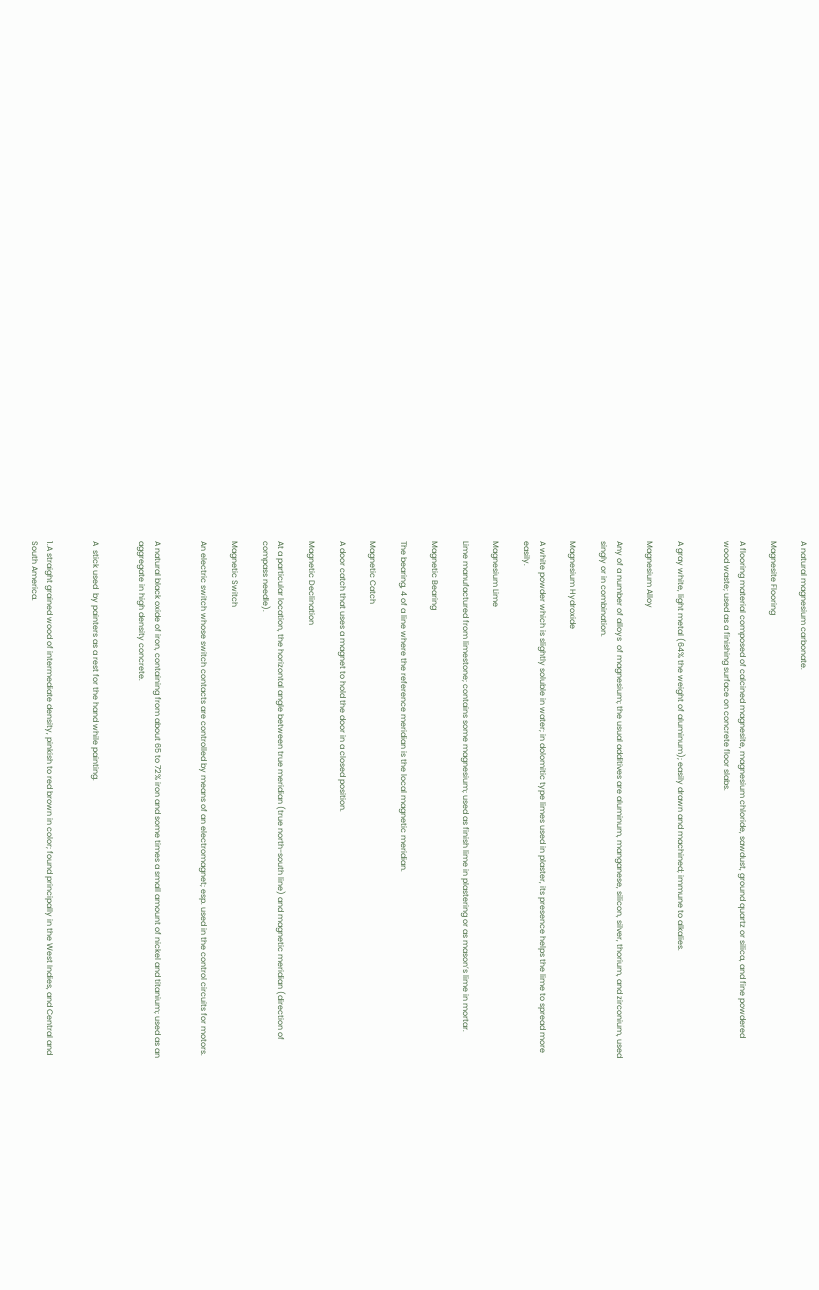A natural magnesium carbonate.

Magnesite Flooring

A flooring material composed of calcined magnesite, magnesium chloride, sawdust, ground quartz or silica, and fine powdered wood waste; used as a finishing surface on concrete floor slabs.


A gray white, light metal (64% the weight of aluminum); easily drawn and machined; immune to alkalies.

Magnesium Alloy

Any of a number of alloys  of magnesium; the usual additives are aluminum, manganese, silicon, silver, thorium, and zirconium, used singly or in combination.

Magnesium Hydroxide

A white powder which is slightly soluble in water; in dolomitic type limes used in plaster, its presence helps the lime to spread more easily.

Magnesium Lime

Lime manufactured from limestone; contains some magnesium; used as finish lime in plastering or as mason’s lime in mortar.

Magnetic Bearing

The bearing, 4 of a line where the reference meridian is the local magnetic meridian.

Magnetic Catch

A door catch that uses a magnet to hold the door in a closed position.

Magnetic Declination

At a particular location, the horizontal angle between true meridian (true north-south line) and magnetic meridian (direction of compass needle).

Magnetic Switch

An electric switch whose switch contacts are controlled by means of an electromagnet; esp. used in the control circuits for motors.


A natural black oxide of iron, containing from about 65 to 72% iron and some times a small amount of nickel and titanium; used as an aggregate in high density concrete.


A  stick used  by painters as a rest for the hand while painting.


1.A straight grained wood of intermediate density, pinkish to red brown in color; found principally in the West Indies, and Central and South America.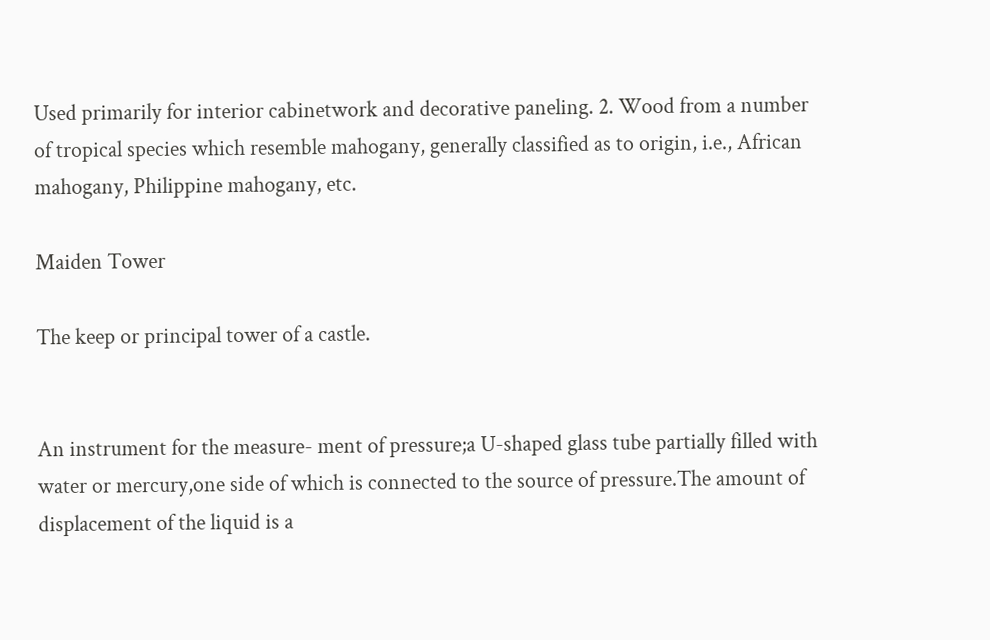Used primarily for interior cabinetwork and decorative paneling. 2. Wood from a number of tropical species which resemble mahogany, generally classified as to origin, i.e., African mahogany, Philippine mahogany, etc.

Maiden Tower

The keep or principal tower of a castle.


An instrument for the measure- ment of pressure;a U-shaped glass tube partially filled with water or mercury,one side of which is connected to the source of pressure.The amount of displacement of the liquid is a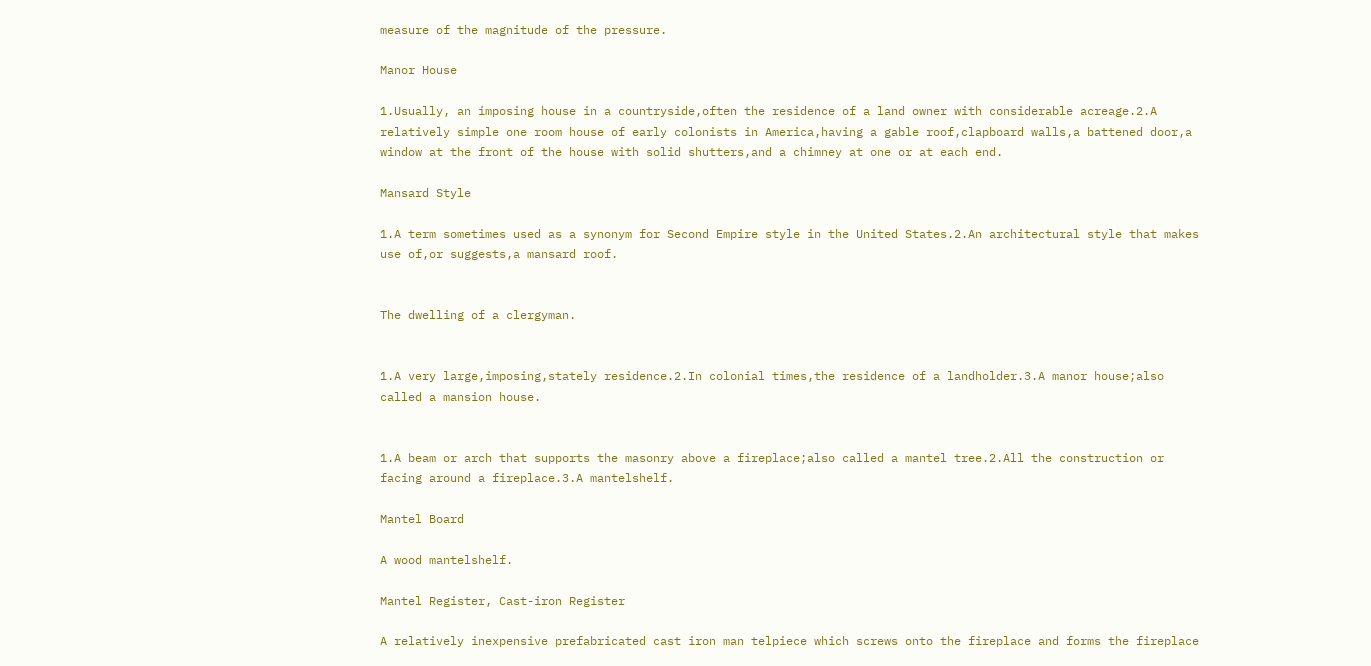measure of the magnitude of the pressure.

Manor House

1.Usually, an imposing house in a countryside,often the residence of a land owner with considerable acreage.2.A relatively simple one room house of early colonists in America,having a gable roof,clapboard walls,a battened door,a window at the front of the house with solid shutters,and a chimney at one or at each end.

Mansard Style

1.A term sometimes used as a synonym for Second Empire style in the United States.2.An architectural style that makes use of,or suggests,a mansard roof.


The dwelling of a clergyman.


1.A very large,imposing,stately residence.2.In colonial times,the residence of a landholder.3.A manor house;also called a mansion house.


1.A beam or arch that supports the masonry above a fireplace;also called a mantel tree.2.All the construction or facing around a fireplace.3.A mantelshelf.

Mantel Board

A wood mantelshelf.

Mantel Register, Cast-iron Register

A relatively inexpensive prefabricated cast iron man telpiece which screws onto the fireplace and forms the fireplace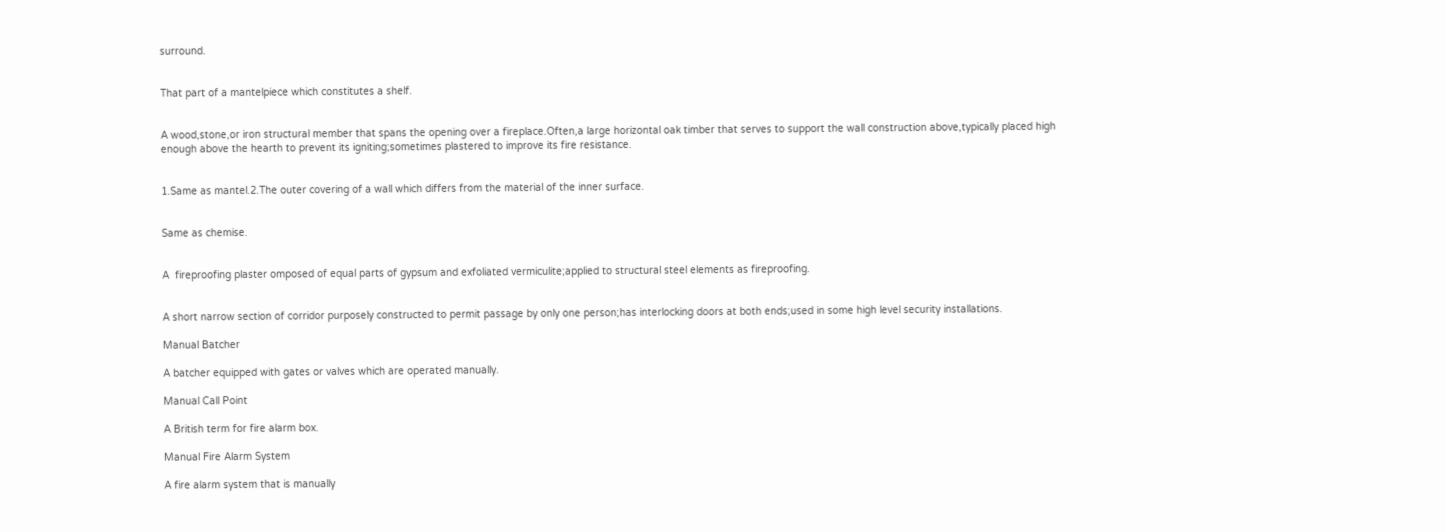surround.


That part of a mantelpiece which constitutes a shelf.


A wood,stone,or iron structural member that spans the opening over a fireplace.Often,a large horizontal oak timber that serves to support the wall construction above,typically placed high enough above the hearth to prevent its igniting;sometimes plastered to improve its fire resistance.


1.Same as mantel.2.The outer covering of a wall which differs from the material of the inner surface.


Same as chemise.


A  fireproofing plaster omposed of equal parts of gypsum and exfoliated vermiculite;applied to structural steel elements as fireproofing.


A short narrow section of corridor purposely constructed to permit passage by only one person;has interlocking doors at both ends;used in some high level security installations.

Manual Batcher

A batcher equipped with gates or valves which are operated manually.

Manual Call Point

A British term for fire alarm box.

Manual Fire Alarm System

A fire alarm system that is manually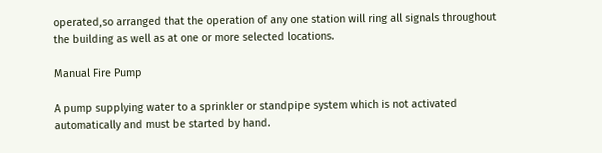operated,so arranged that the operation of any one station will ring all signals throughout the building as well as at one or more selected locations.

Manual Fire Pump

A pump supplying water to a sprinkler or standpipe system which is not activated automatically and must be started by hand.